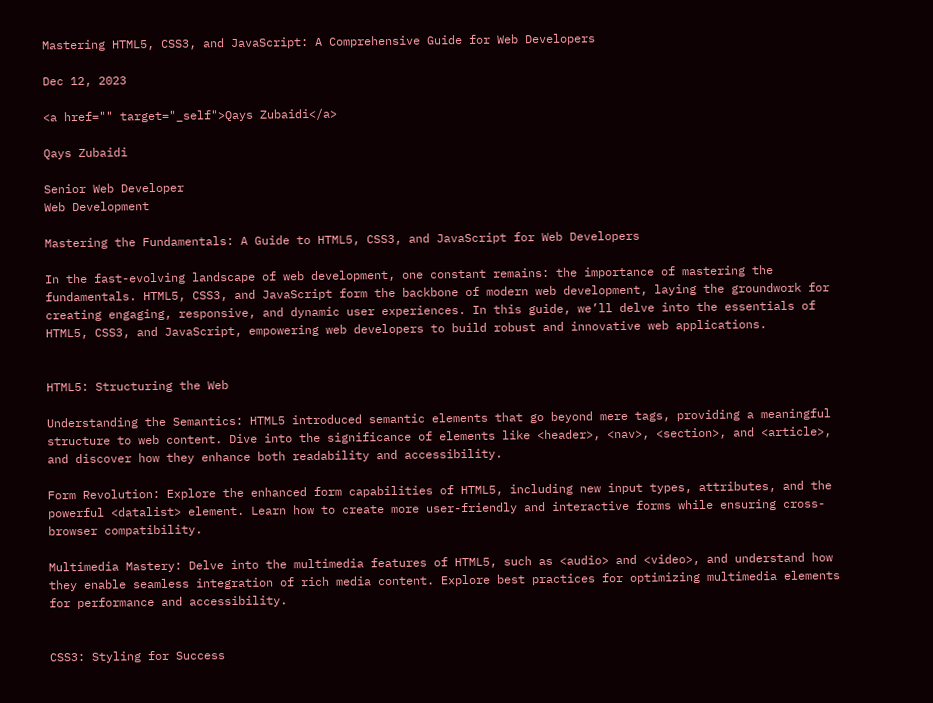Mastering HTML5, CSS3, and JavaScript: A Comprehensive Guide for Web Developers

Dec 12, 2023

<a href="" target="_self">Qays Zubaidi</a>

Qays Zubaidi

Senior Web Developer
Web Development

Mastering the Fundamentals: A Guide to HTML5, CSS3, and JavaScript for Web Developers

In the fast-evolving landscape of web development, one constant remains: the importance of mastering the fundamentals. HTML5, CSS3, and JavaScript form the backbone of modern web development, laying the groundwork for creating engaging, responsive, and dynamic user experiences. In this guide, we’ll delve into the essentials of HTML5, CSS3, and JavaScript, empowering web developers to build robust and innovative web applications.


HTML5: Structuring the Web

Understanding the Semantics: HTML5 introduced semantic elements that go beyond mere tags, providing a meaningful structure to web content. Dive into the significance of elements like <header>, <nav>, <section>, and <article>, and discover how they enhance both readability and accessibility.

Form Revolution: Explore the enhanced form capabilities of HTML5, including new input types, attributes, and the powerful <datalist> element. Learn how to create more user-friendly and interactive forms while ensuring cross-browser compatibility.

Multimedia Mastery: Delve into the multimedia features of HTML5, such as <audio> and <video>, and understand how they enable seamless integration of rich media content. Explore best practices for optimizing multimedia elements for performance and accessibility.


CSS3: Styling for Success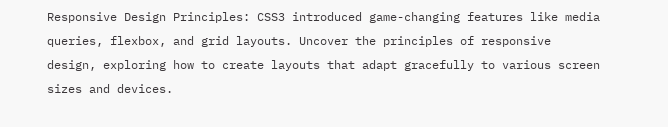Responsive Design Principles: CSS3 introduced game-changing features like media queries, flexbox, and grid layouts. Uncover the principles of responsive design, exploring how to create layouts that adapt gracefully to various screen sizes and devices.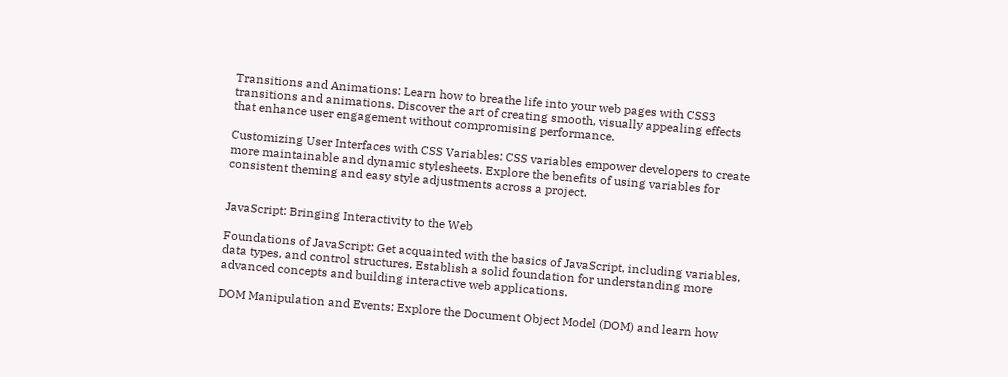Transitions and Animations: Learn how to breathe life into your web pages with CSS3 transitions and animations. Discover the art of creating smooth, visually appealing effects that enhance user engagement without compromising performance.

Customizing User Interfaces with CSS Variables: CSS variables empower developers to create more maintainable and dynamic stylesheets. Explore the benefits of using variables for consistent theming and easy style adjustments across a project.


JavaScript: Bringing Interactivity to the Web

Foundations of JavaScript: Get acquainted with the basics of JavaScript, including variables, data types, and control structures. Establish a solid foundation for understanding more advanced concepts and building interactive web applications.

DOM Manipulation and Events: Explore the Document Object Model (DOM) and learn how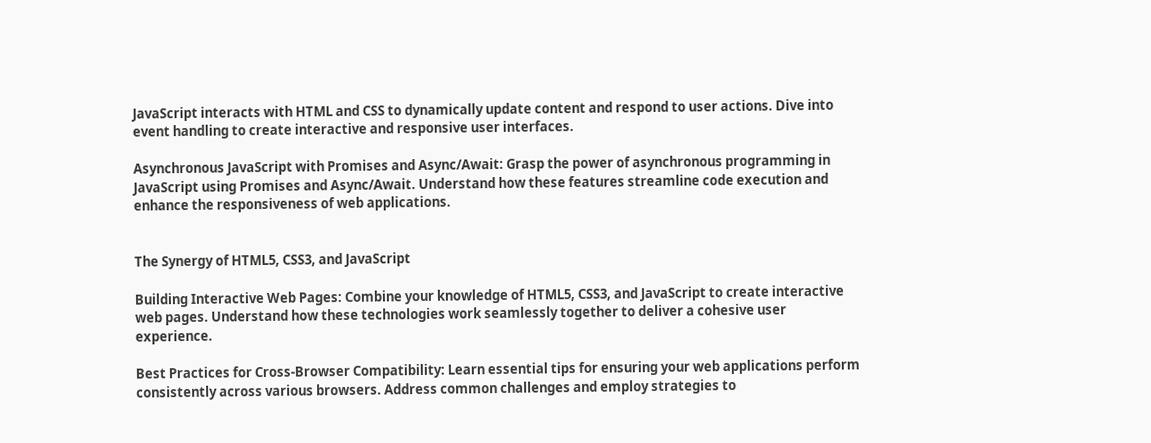JavaScript interacts with HTML and CSS to dynamically update content and respond to user actions. Dive into event handling to create interactive and responsive user interfaces.

Asynchronous JavaScript with Promises and Async/Await: Grasp the power of asynchronous programming in JavaScript using Promises and Async/Await. Understand how these features streamline code execution and enhance the responsiveness of web applications.


The Synergy of HTML5, CSS3, and JavaScript

Building Interactive Web Pages: Combine your knowledge of HTML5, CSS3, and JavaScript to create interactive web pages. Understand how these technologies work seamlessly together to deliver a cohesive user experience.

Best Practices for Cross-Browser Compatibility: Learn essential tips for ensuring your web applications perform consistently across various browsers. Address common challenges and employ strategies to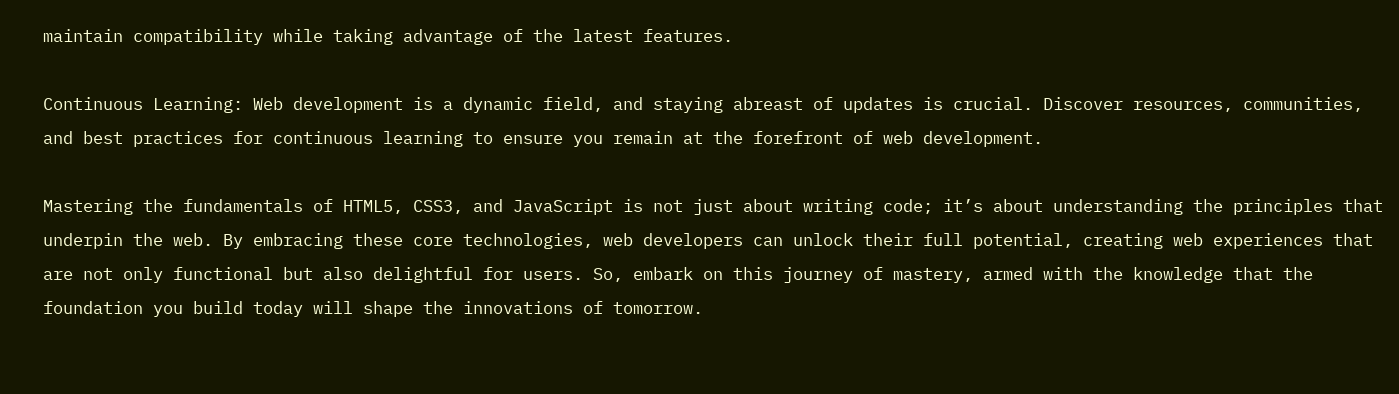maintain compatibility while taking advantage of the latest features.

Continuous Learning: Web development is a dynamic field, and staying abreast of updates is crucial. Discover resources, communities, and best practices for continuous learning to ensure you remain at the forefront of web development.

Mastering the fundamentals of HTML5, CSS3, and JavaScript is not just about writing code; it’s about understanding the principles that underpin the web. By embracing these core technologies, web developers can unlock their full potential, creating web experiences that are not only functional but also delightful for users. So, embark on this journey of mastery, armed with the knowledge that the foundation you build today will shape the innovations of tomorrow.